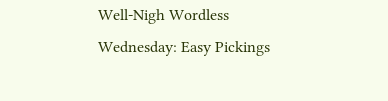Well-Nigh Wordless Wednesday: Easy Pickings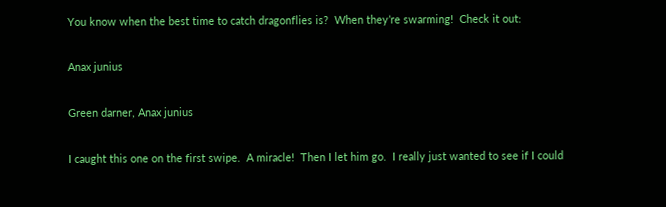You know when the best time to catch dragonflies is?  When they’re swarming!  Check it out:

Anax junius

Green darner, Anax junius

I caught this one on the first swipe.  A miracle!  Then I let him go.  I really just wanted to see if I could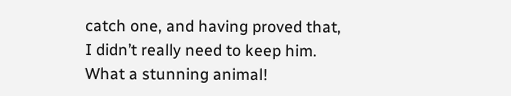catch one, and having proved that, I didn’t really need to keep him.  What a stunning animal!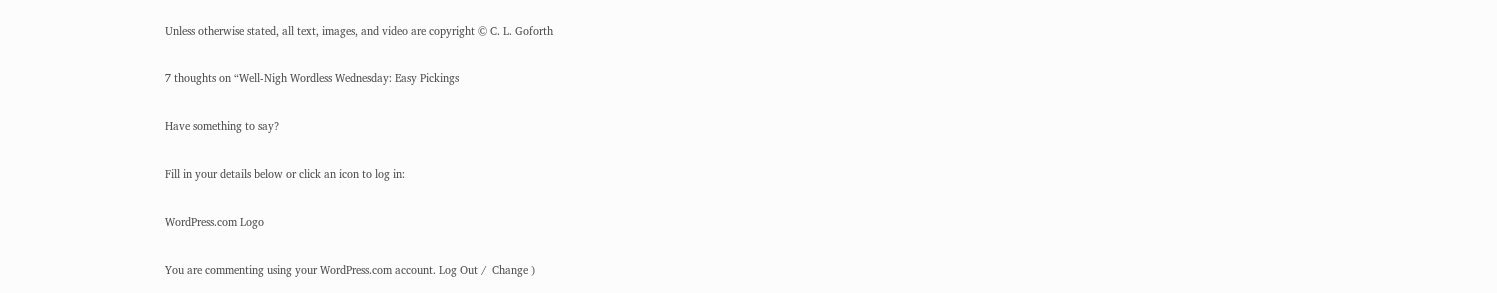Unless otherwise stated, all text, images, and video are copyright © C. L. Goforth

7 thoughts on “Well-Nigh Wordless Wednesday: Easy Pickings

Have something to say?

Fill in your details below or click an icon to log in:

WordPress.com Logo

You are commenting using your WordPress.com account. Log Out /  Change )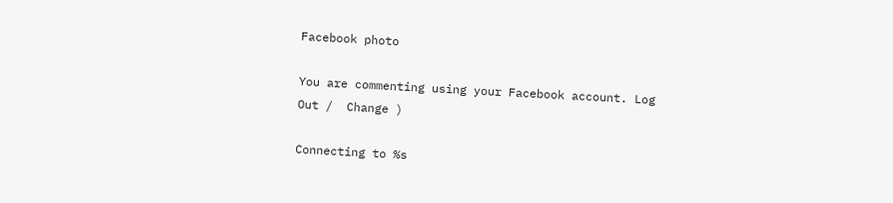Facebook photo

You are commenting using your Facebook account. Log Out /  Change )

Connecting to %s